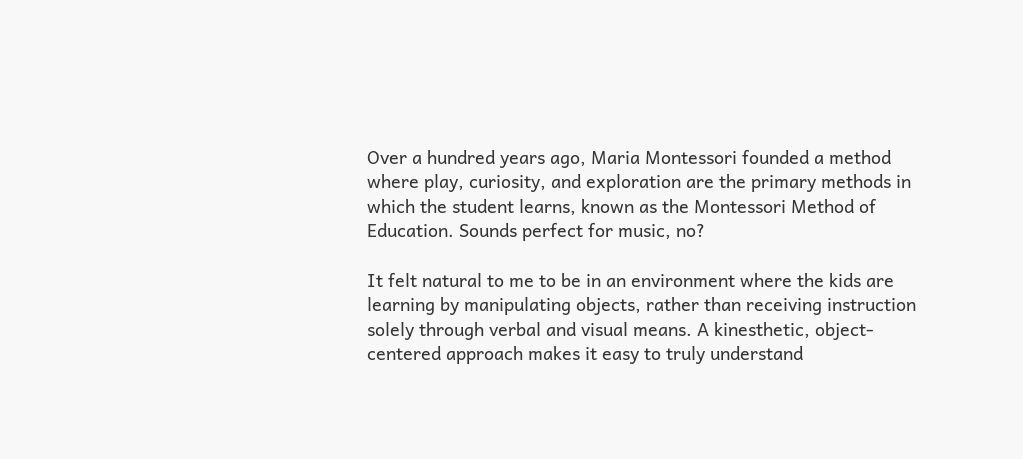Over a hundred years ago, Maria Montessori founded a method where play, curiosity, and exploration are the primary methods in which the student learns, known as the Montessori Method of Education. Sounds perfect for music, no?

It felt natural to me to be in an environment where the kids are learning by manipulating objects, rather than receiving instruction solely through verbal and visual means. A kinesthetic, object-centered approach makes it easy to truly understand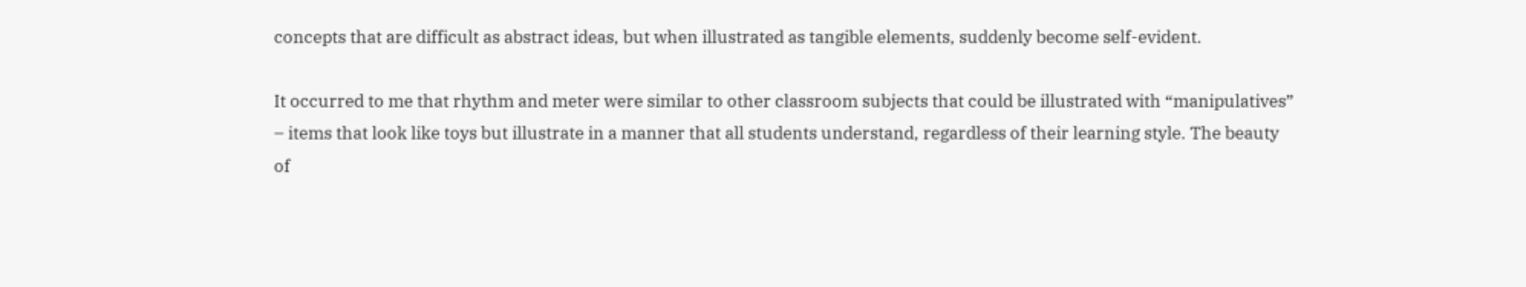concepts that are difficult as abstract ideas, but when illustrated as tangible elements, suddenly become self-evident.

It occurred to me that rhythm and meter were similar to other classroom subjects that could be illustrated with “manipulatives” – items that look like toys but illustrate in a manner that all students understand, regardless of their learning style. The beauty of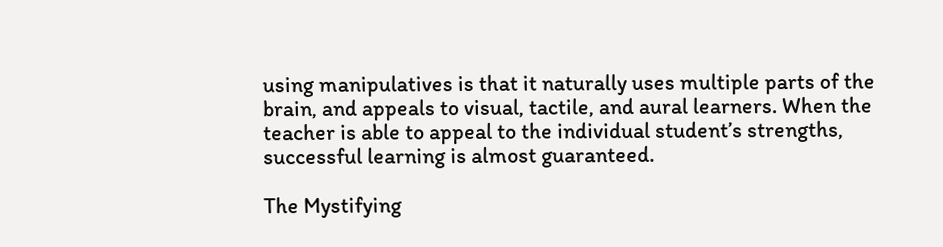using manipulatives is that it naturally uses multiple parts of the brain, and appeals to visual, tactile, and aural learners. When the teacher is able to appeal to the individual student’s strengths, successful learning is almost guaranteed.

The Mystifying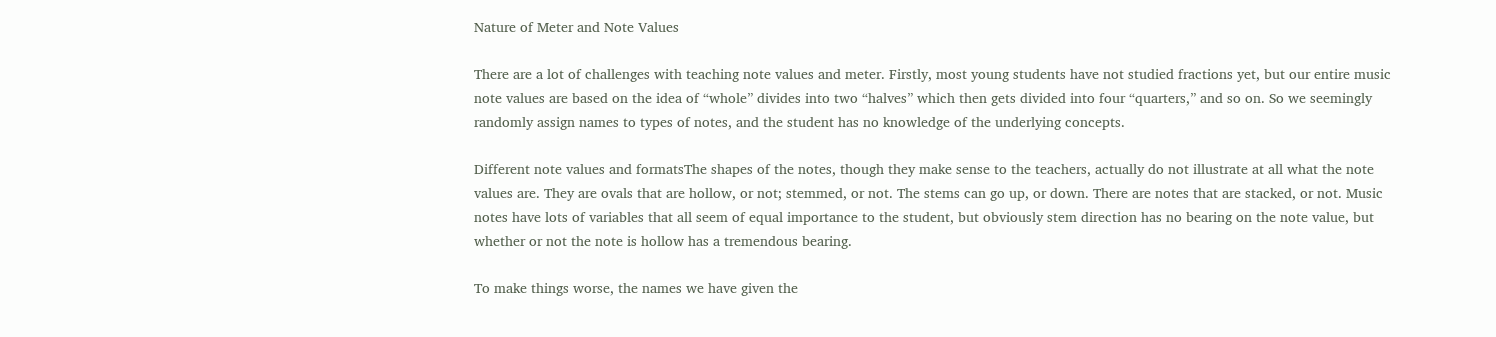Nature of Meter and Note Values

There are a lot of challenges with teaching note values and meter. Firstly, most young students have not studied fractions yet, but our entire music note values are based on the idea of “whole” divides into two “halves” which then gets divided into four “quarters,” and so on. So we seemingly randomly assign names to types of notes, and the student has no knowledge of the underlying concepts.

Different note values and formatsThe shapes of the notes, though they make sense to the teachers, actually do not illustrate at all what the note values are. They are ovals that are hollow, or not; stemmed, or not. The stems can go up, or down. There are notes that are stacked, or not. Music notes have lots of variables that all seem of equal importance to the student, but obviously stem direction has no bearing on the note value, but whether or not the note is hollow has a tremendous bearing.

To make things worse, the names we have given the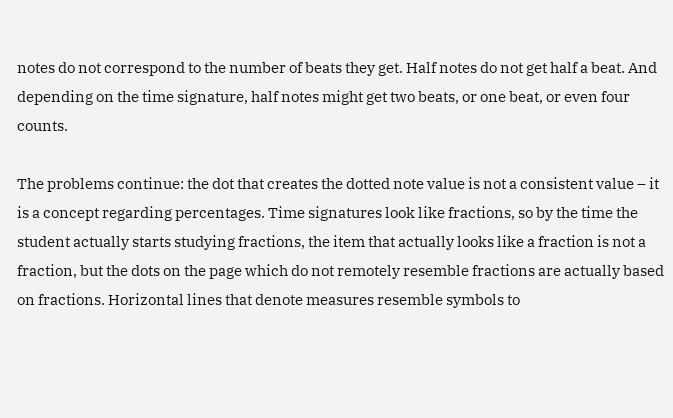notes do not correspond to the number of beats they get. Half notes do not get half a beat. And depending on the time signature, half notes might get two beats, or one beat, or even four counts.

The problems continue: the dot that creates the dotted note value is not a consistent value – it is a concept regarding percentages. Time signatures look like fractions, so by the time the student actually starts studying fractions, the item that actually looks like a fraction is not a fraction, but the dots on the page which do not remotely resemble fractions are actually based on fractions. Horizontal lines that denote measures resemble symbols to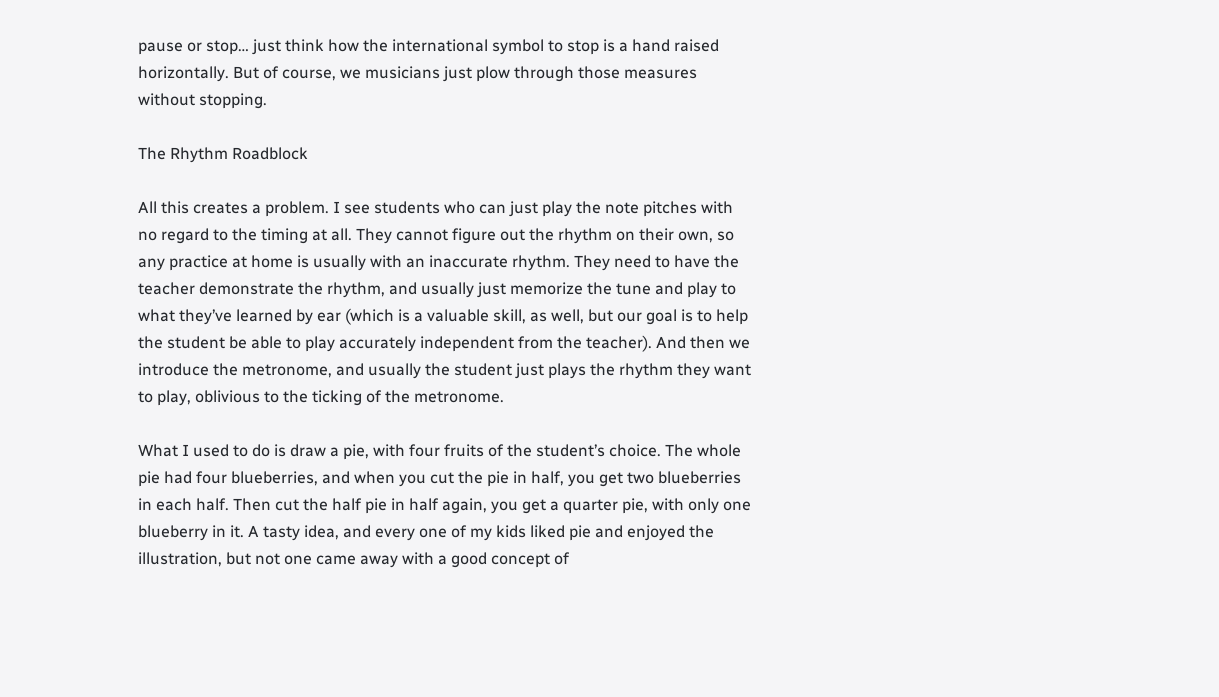pause or stop… just think how the international symbol to stop is a hand raised horizontally. But of course, we musicians just plow through those measures without stopping.

The Rhythm Roadblock

All this creates a problem. I see students who can just play the note pitches with no regard to the timing at all. They cannot figure out the rhythm on their own, so any practice at home is usually with an inaccurate rhythm. They need to have the teacher demonstrate the rhythm, and usually just memorize the tune and play to what they’ve learned by ear (which is a valuable skill, as well, but our goal is to help the student be able to play accurately independent from the teacher). And then we introduce the metronome, and usually the student just plays the rhythm they want to play, oblivious to the ticking of the metronome.

What I used to do is draw a pie, with four fruits of the student’s choice. The whole pie had four blueberries, and when you cut the pie in half, you get two blueberries in each half. Then cut the half pie in half again, you get a quarter pie, with only one blueberry in it. A tasty idea, and every one of my kids liked pie and enjoyed the illustration, but not one came away with a good concept of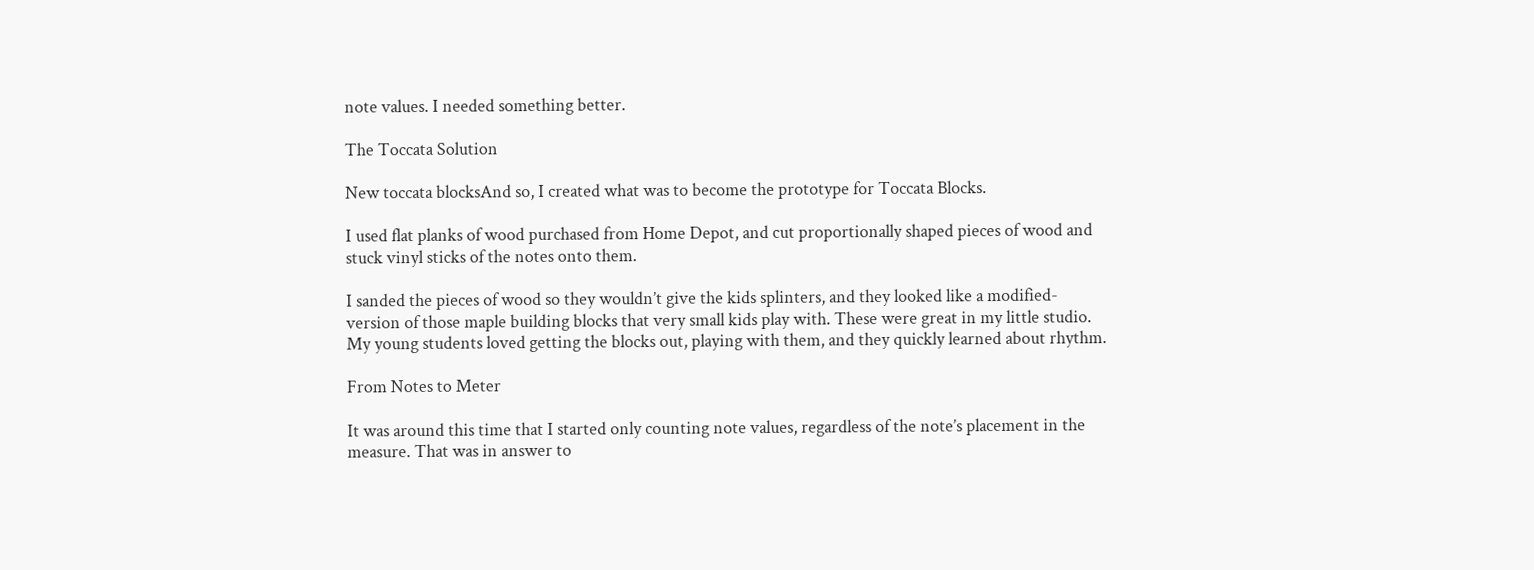note values. I needed something better.

The Toccata Solution

New toccata blocksAnd so, I created what was to become the prototype for Toccata Blocks.

I used flat planks of wood purchased from Home Depot, and cut proportionally shaped pieces of wood and stuck vinyl sticks of the notes onto them.

I sanded the pieces of wood so they wouldn’t give the kids splinters, and they looked like a modified-version of those maple building blocks that very small kids play with. These were great in my little studio. My young students loved getting the blocks out, playing with them, and they quickly learned about rhythm.

From Notes to Meter

It was around this time that I started only counting note values, regardless of the note’s placement in the measure. That was in answer to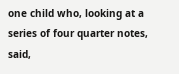one child who, looking at a series of four quarter notes, said,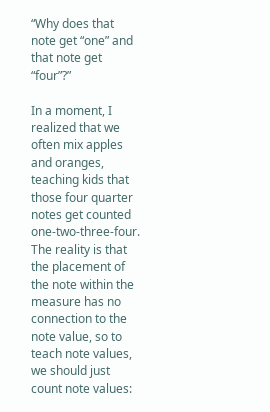“Why does that note get “one” and that note get “four”?”

In a moment, I realized that we often mix apples and oranges, teaching kids that those four quarter notes get counted one-two-three-four. The reality is that the placement of the note within the measure has no connection to the note value, so to teach note values, we should just count note values: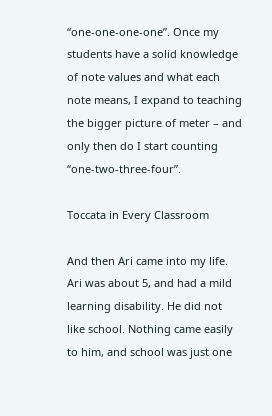“one-one-one-one”. Once my students have a solid knowledge of note values and what each note means, I expand to teaching the bigger picture of meter – and only then do I start counting “one-two-three-four”.

Toccata in Every Classroom

And then Ari came into my life. Ari was about 5, and had a mild learning disability. He did not like school. Nothing came easily to him, and school was just one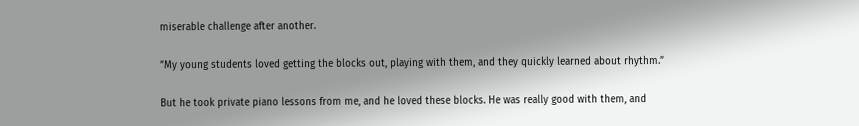miserable challenge after another.

”My young students loved getting the blocks out, playing with them, and they quickly learned about rhythm.”

But he took private piano lessons from me, and he loved these blocks. He was really good with them, and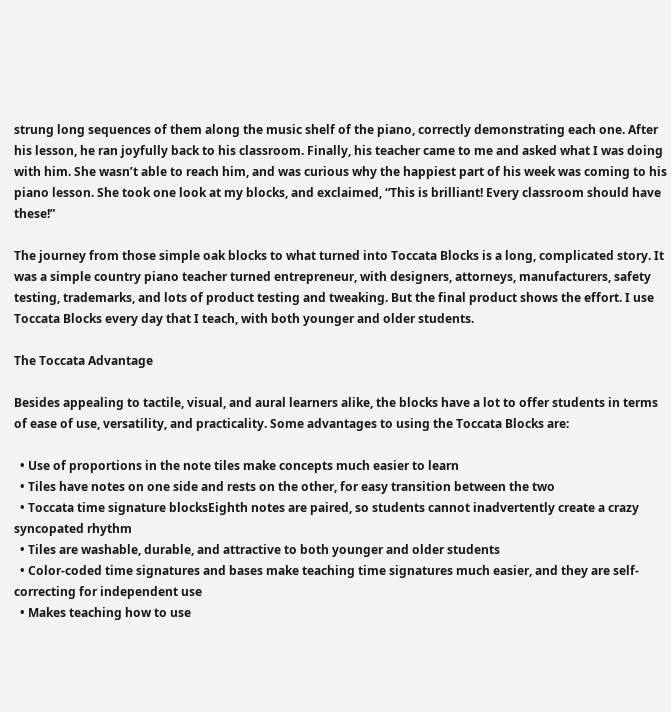strung long sequences of them along the music shelf of the piano, correctly demonstrating each one. After his lesson, he ran joyfully back to his classroom. Finally, his teacher came to me and asked what I was doing with him. She wasn’t able to reach him, and was curious why the happiest part of his week was coming to his piano lesson. She took one look at my blocks, and exclaimed, “This is brilliant! Every classroom should have these!”

The journey from those simple oak blocks to what turned into Toccata Blocks is a long, complicated story. It was a simple country piano teacher turned entrepreneur, with designers, attorneys, manufacturers, safety testing, trademarks, and lots of product testing and tweaking. But the final product shows the effort. I use Toccata Blocks every day that I teach, with both younger and older students.

The Toccata Advantage

Besides appealing to tactile, visual, and aural learners alike, the blocks have a lot to offer students in terms of ease of use, versatility, and practicality. Some advantages to using the Toccata Blocks are:

  • Use of proportions in the note tiles make concepts much easier to learn
  • Tiles have notes on one side and rests on the other, for easy transition between the two
  • Toccata time signature blocksEighth notes are paired, so students cannot inadvertently create a crazy syncopated rhythm
  • Tiles are washable, durable, and attractive to both younger and older students
  • Color-coded time signatures and bases make teaching time signatures much easier, and they are self-correcting for independent use
  • Makes teaching how to use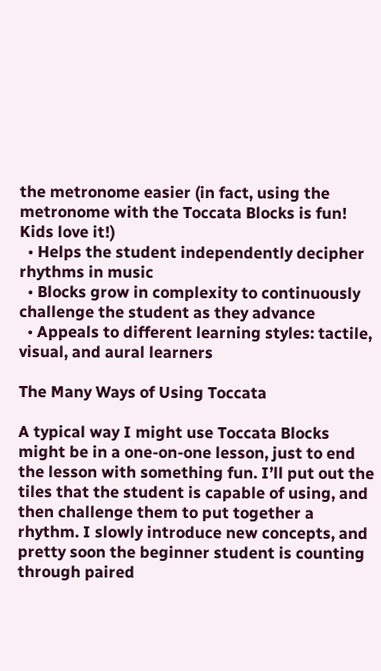the metronome easier (in fact, using the metronome with the Toccata Blocks is fun! Kids love it!)
  • Helps the student independently decipher rhythms in music
  • Blocks grow in complexity to continuously challenge the student as they advance
  • Appeals to different learning styles: tactile, visual, and aural learners

The Many Ways of Using Toccata

A typical way I might use Toccata Blocks might be in a one-on-one lesson, just to end the lesson with something fun. I’ll put out the tiles that the student is capable of using, and then challenge them to put together a rhythm. I slowly introduce new concepts, and pretty soon the beginner student is counting through paired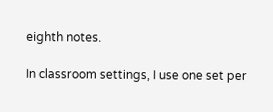eighth notes.

In classroom settings, I use one set per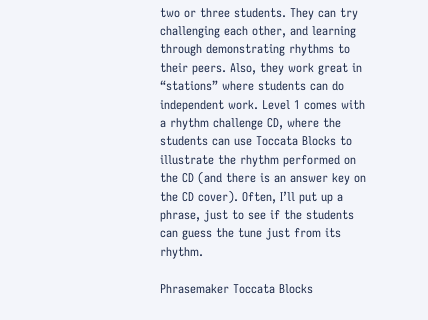two or three students. They can try challenging each other, and learning through demonstrating rhythms to their peers. Also, they work great in “stations” where students can do independent work. Level 1 comes with a rhythm challenge CD, where the students can use Toccata Blocks to illustrate the rhythm performed on the CD (and there is an answer key on the CD cover). Often, I’ll put up a phrase, just to see if the students can guess the tune just from its rhythm.

Phrasemaker Toccata Blocks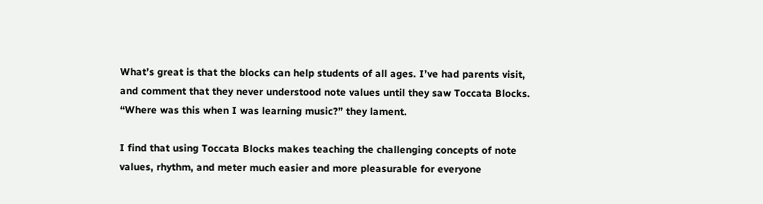What’s great is that the blocks can help students of all ages. I’ve had parents visit, and comment that they never understood note values until they saw Toccata Blocks. “Where was this when I was learning music?” they lament.

I find that using Toccata Blocks makes teaching the challenging concepts of note values, rhythm, and meter much easier and more pleasurable for everyone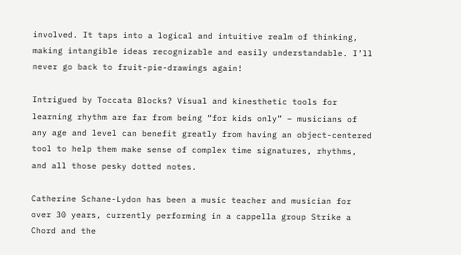involved. It taps into a logical and intuitive realm of thinking, making intangible ideas recognizable and easily understandable. I’ll never go back to fruit-pie-drawings again!

Intrigued by Toccata Blocks? Visual and kinesthetic tools for learning rhythm are far from being “for kids only” – musicians of any age and level can benefit greatly from having an object-centered tool to help them make sense of complex time signatures, rhythms, and all those pesky dotted notes.

Catherine Schane-Lydon has been a music teacher and musician for over 30 years, currently performing in a cappella group Strike a Chord and the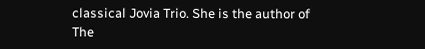classical Jovia Trio. She is the author of The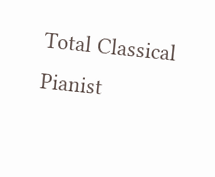Total Classical Pianist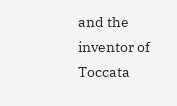and the inventor of Toccata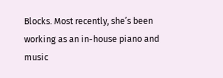Blocks. Most recently, she’s been working as an in-house piano and music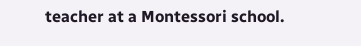teacher at a Montessori school.